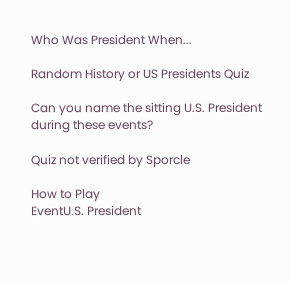Who Was President When...

Random History or US Presidents Quiz

Can you name the sitting U.S. President during these events?

Quiz not verified by Sporcle

How to Play
EventU.S. President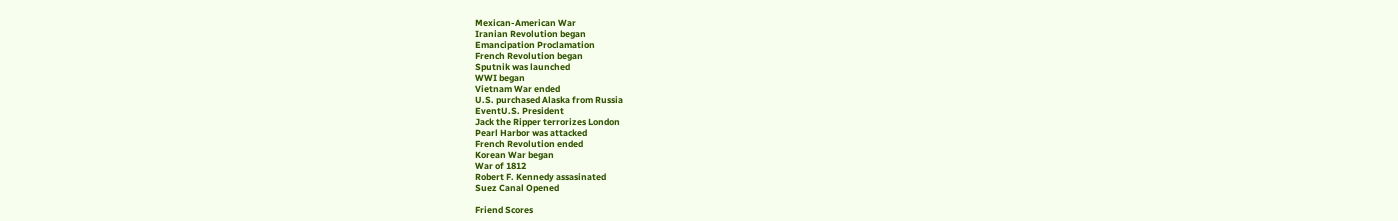Mexican-American War
Iranian Revolution began
Emancipation Proclamation
French Revolution began
Sputnik was launched
WWI began
Vietnam War ended
U.S. purchased Alaska from Russia
EventU.S. President
Jack the Ripper terrorizes London
Pearl Harbor was attacked
French Revolution ended
Korean War began
War of 1812
Robert F. Kennedy assasinated
Suez Canal Opened

Friend Scores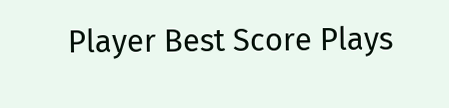Player Best Score Plays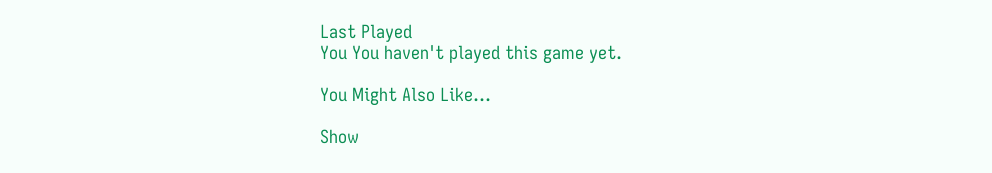Last Played
You You haven't played this game yet.

You Might Also Like...

Show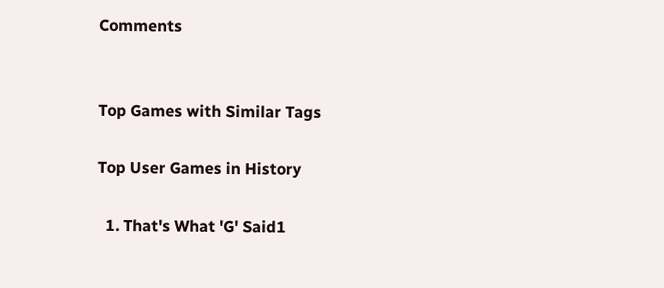Comments


Top Games with Similar Tags

Top User Games in History

  1. That's What 'G' Said1